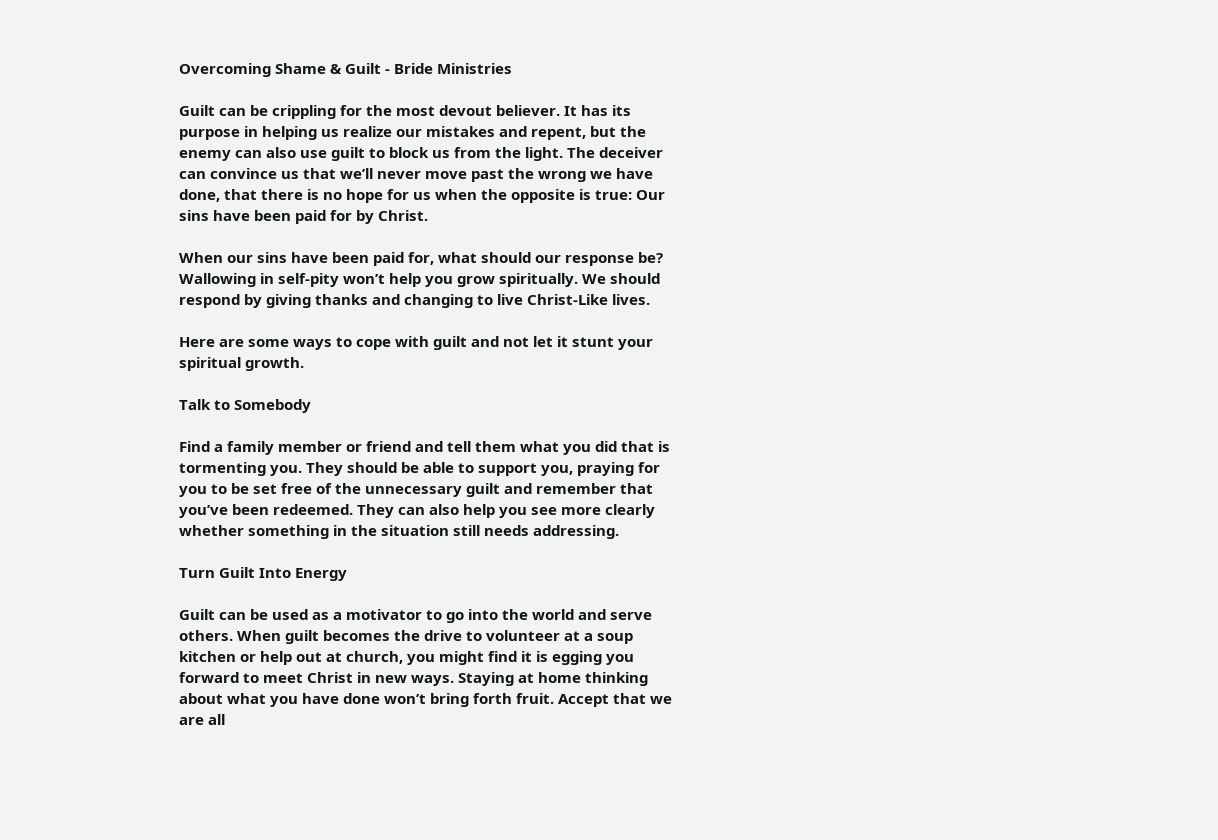Overcoming Shame & Guilt - Bride Ministries

Guilt can be crippling for the most devout believer. It has its purpose in helping us realize our mistakes and repent, but the enemy can also use guilt to block us from the light. The deceiver can convince us that we’ll never move past the wrong we have done, that there is no hope for us when the opposite is true: Our sins have been paid for by Christ.

When our sins have been paid for, what should our response be? Wallowing in self-pity won’t help you grow spiritually. We should respond by giving thanks and changing to live Christ-Like lives.

Here are some ways to cope with guilt and not let it stunt your spiritual growth.

Talk to Somebody

Find a family member or friend and tell them what you did that is tormenting you. They should be able to support you, praying for you to be set free of the unnecessary guilt and remember that you’ve been redeemed. They can also help you see more clearly whether something in the situation still needs addressing.

Turn Guilt Into Energy

Guilt can be used as a motivator to go into the world and serve others. When guilt becomes the drive to volunteer at a soup kitchen or help out at church, you might find it is egging you forward to meet Christ in new ways. Staying at home thinking about what you have done won’t bring forth fruit. Accept that we are all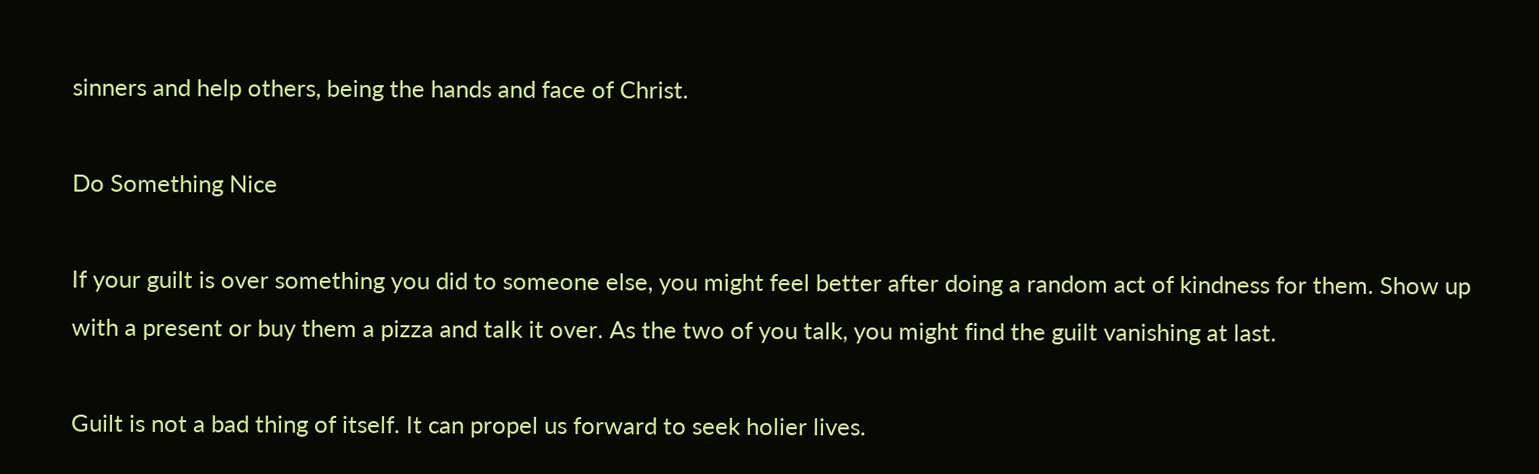sinners and help others, being the hands and face of Christ.

Do Something Nice

If your guilt is over something you did to someone else, you might feel better after doing a random act of kindness for them. Show up with a present or buy them a pizza and talk it over. As the two of you talk, you might find the guilt vanishing at last.

Guilt is not a bad thing of itself. It can propel us forward to seek holier lives.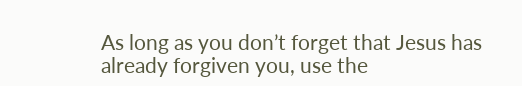As long as you don’t forget that Jesus has already forgiven you, use the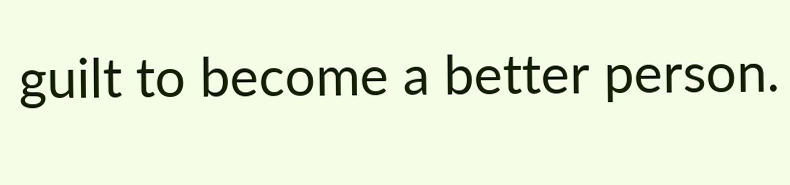guilt to become a better person.